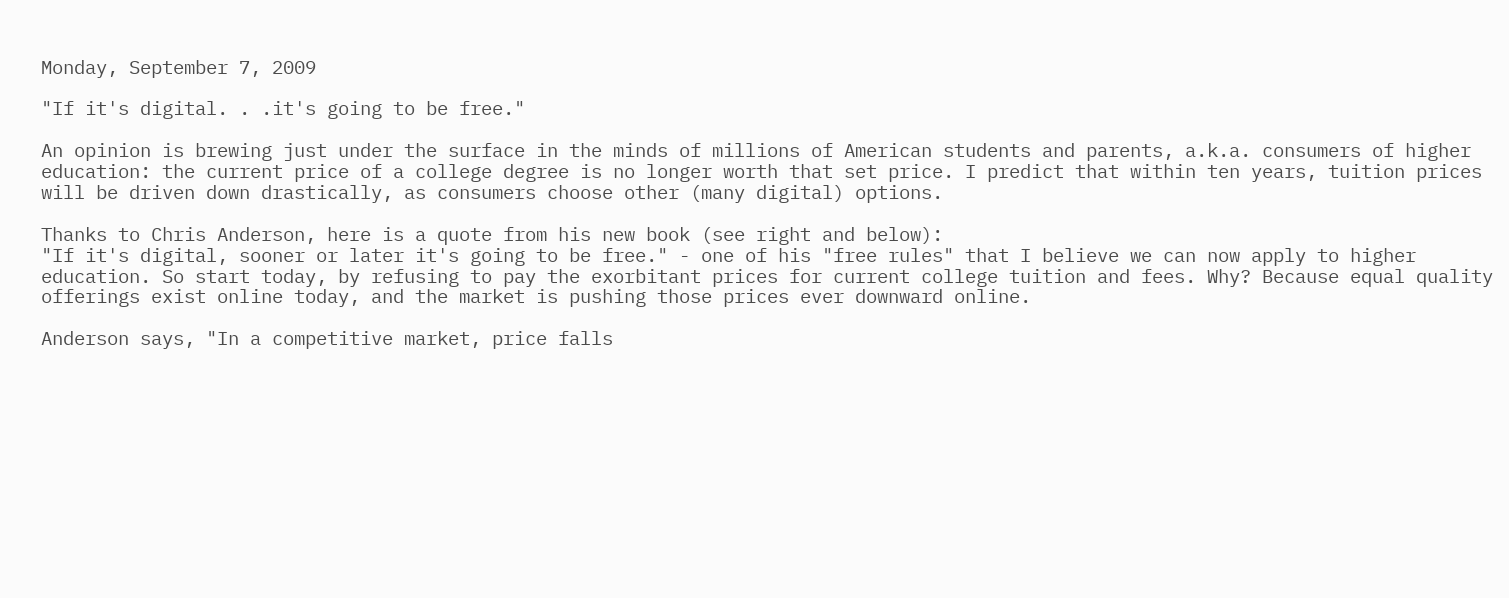Monday, September 7, 2009

"If it's digital. . .it's going to be free."

An opinion is brewing just under the surface in the minds of millions of American students and parents, a.k.a. consumers of higher education: the current price of a college degree is no longer worth that set price. I predict that within ten years, tuition prices will be driven down drastically, as consumers choose other (many digital) options.

Thanks to Chris Anderson, here is a quote from his new book (see right and below):
"If it's digital, sooner or later it's going to be free." - one of his "free rules" that I believe we can now apply to higher education. So start today, by refusing to pay the exorbitant prices for current college tuition and fees. Why? Because equal quality offerings exist online today, and the market is pushing those prices ever downward online.

Anderson says, "In a competitive market, price falls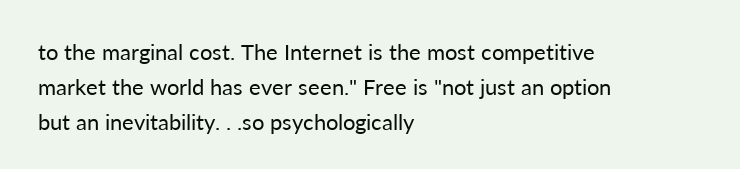to the marginal cost. The Internet is the most competitive market the world has ever seen." Free is "not just an option but an inevitability. . .so psychologically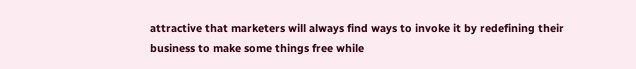attractive that marketers will always find ways to invoke it by redefining their business to make some things free while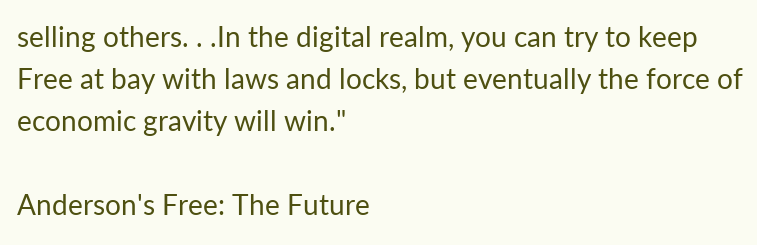selling others. . .In the digital realm, you can try to keep Free at bay with laws and locks, but eventually the force of economic gravity will win."

Anderson's Free: The Future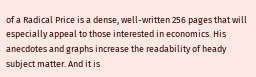of a Radical Price is a dense, well-written 256 pages that will especially appeal to those interested in economics. His anecdotes and graphs increase the readability of heady subject matter. And it is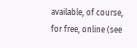available, of course, for free, online (see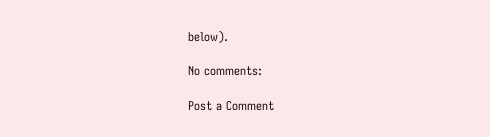below).

No comments:

Post a Comment